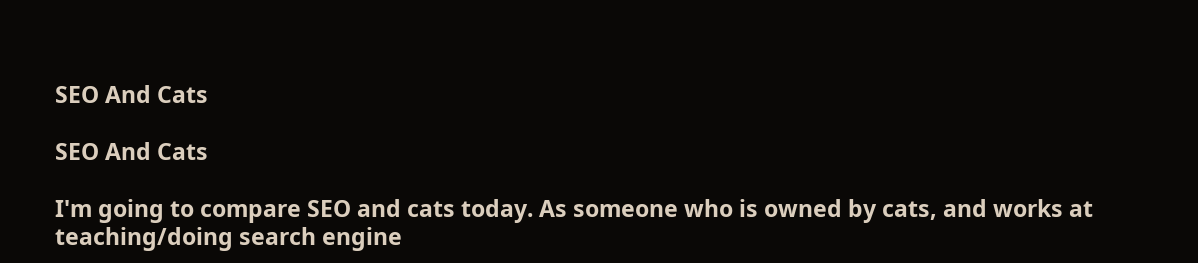SEO And Cats

SEO And Cats

I'm going to compare SEO and cats today. As someone who is owned by cats, and works at teaching/doing search engine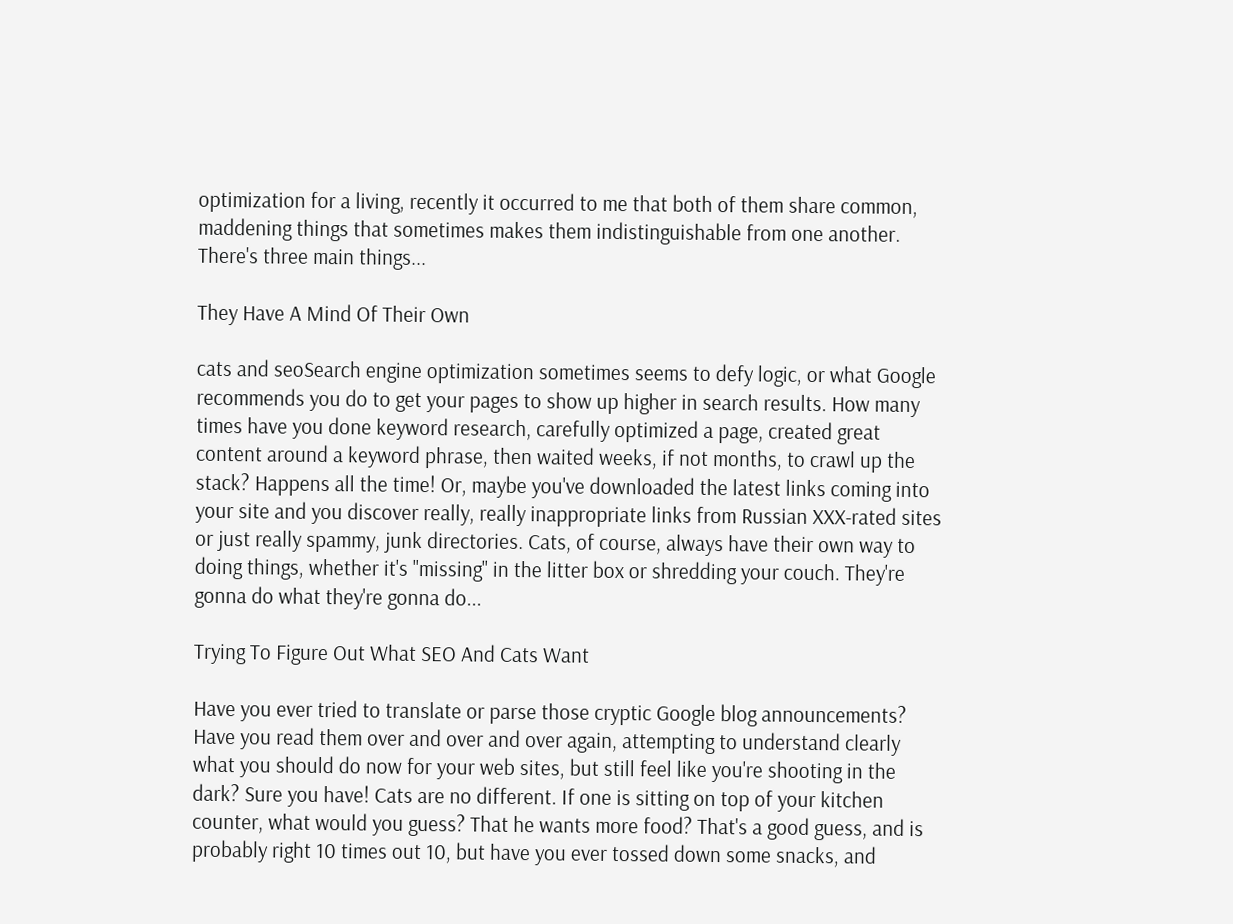optimization for a living, recently it occurred to me that both of them share common, maddening things that sometimes makes them indistinguishable from one another. There's three main things...

They Have A Mind Of Their Own

cats and seoSearch engine optimization sometimes seems to defy logic, or what Google recommends you do to get your pages to show up higher in search results. How many times have you done keyword research, carefully optimized a page, created great content around a keyword phrase, then waited weeks, if not months, to crawl up the stack? Happens all the time! Or, maybe you've downloaded the latest links coming into your site and you discover really, really inappropriate links from Russian XXX-rated sites or just really spammy, junk directories. Cats, of course, always have their own way to doing things, whether it's "missing" in the litter box or shredding your couch. They're gonna do what they're gonna do...

Trying To Figure Out What SEO And Cats Want

Have you ever tried to translate or parse those cryptic Google blog announcements? Have you read them over and over and over again, attempting to understand clearly what you should do now for your web sites, but still feel like you're shooting in the dark? Sure you have! Cats are no different. If one is sitting on top of your kitchen counter, what would you guess? That he wants more food? That's a good guess, and is probably right 10 times out 10, but have you ever tossed down some snacks, and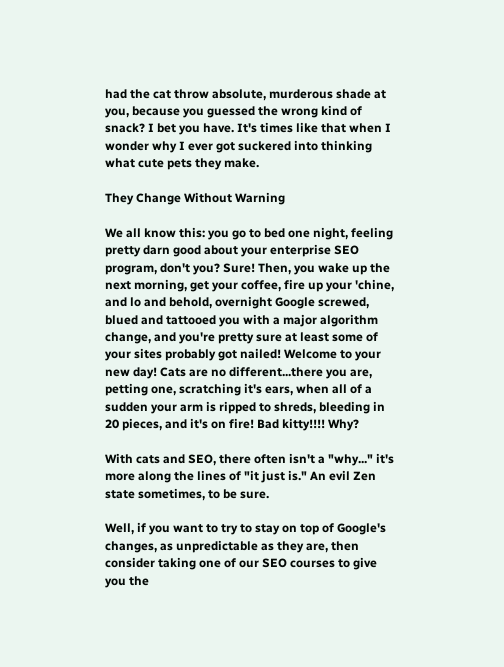had the cat throw absolute, murderous shade at you, because you guessed the wrong kind of snack? I bet you have. It's times like that when I wonder why I ever got suckered into thinking what cute pets they make.

They Change Without Warning

We all know this: you go to bed one night, feeling pretty darn good about your enterprise SEO program, don't you? Sure! Then, you wake up the next morning, get your coffee, fire up your 'chine, and lo and behold, overnight Google screwed, blued and tattooed you with a major algorithm change, and you're pretty sure at least some of your sites probably got nailed! Welcome to your new day! Cats are no different...there you are, petting one, scratching it's ears, when all of a sudden your arm is ripped to shreds, bleeding in 20 pieces, and it's on fire! Bad kitty!!!! Why?

With cats and SEO, there often isn't a "why..." it's more along the lines of "it just is." An evil Zen state sometimes, to be sure.

Well, if you want to try to stay on top of Google's changes, as unpredictable as they are, then consider taking one of our SEO courses to give you the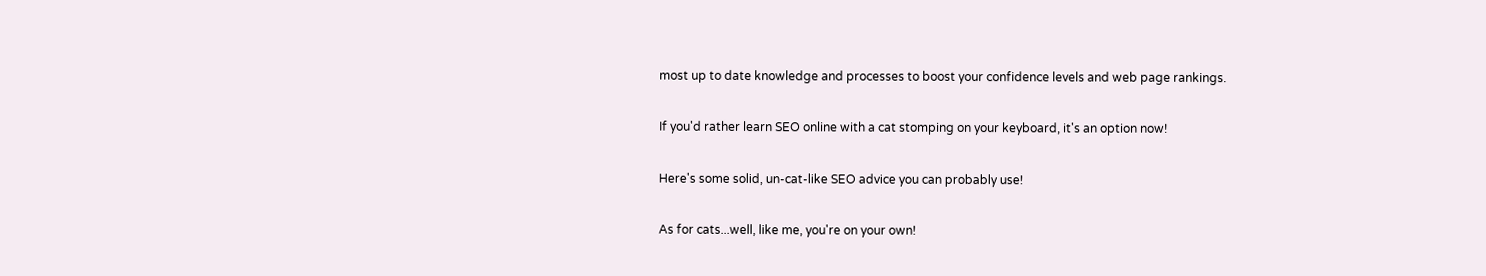most up to date knowledge and processes to boost your confidence levels and web page rankings.

If you'd rather learn SEO online with a cat stomping on your keyboard, it's an option now!

Here's some solid, un-cat-like SEO advice you can probably use!

As for cats...well, like me, you're on your own!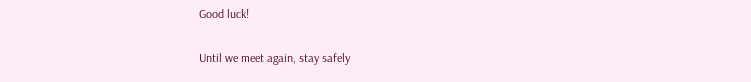Good luck!

Until we meet again, stay safely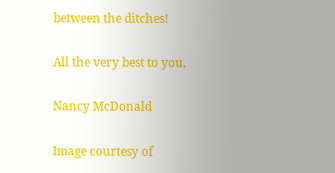between the ditches!

All the very best to you,

Nancy McDonald

Image courtesy of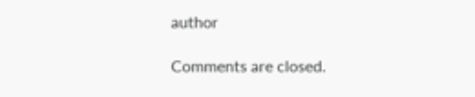author

Comments are closed.